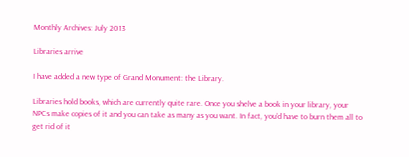Monthly Archives: July 2013

Libraries arrive

I have added a new type of Grand Monument: the Library.

Libraries hold books, which are currently quite rare. Once you shelve a book in your library, your NPCs make copies of it and you can take as many as you want. In fact, you’d have to burn them all to get rid of it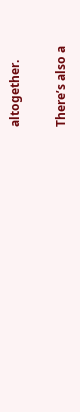altogether.

There’s also a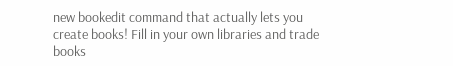new bookedit command that actually lets you create books! Fill in your own libraries and trade books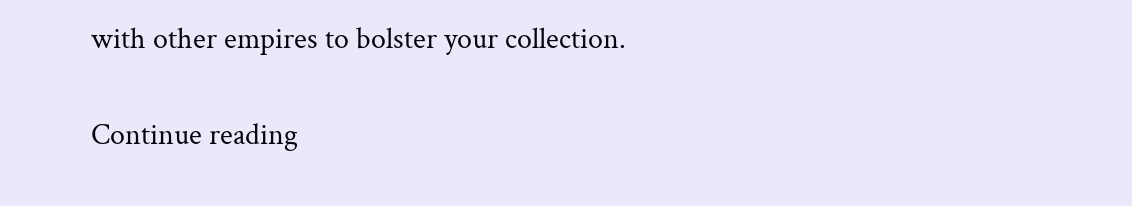with other empires to bolster your collection.

Continue reading